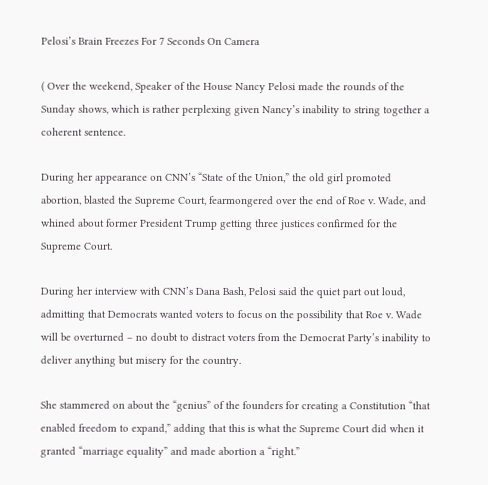Pelosi’s Brain Freezes For 7 Seconds On Camera

( Over the weekend, Speaker of the House Nancy Pelosi made the rounds of the Sunday shows, which is rather perplexing given Nancy’s inability to string together a coherent sentence.

During her appearance on CNN’s “State of the Union,” the old girl promoted abortion, blasted the Supreme Court, fearmongered over the end of Roe v. Wade, and whined about former President Trump getting three justices confirmed for the Supreme Court.

During her interview with CNN’s Dana Bash, Pelosi said the quiet part out loud, admitting that Democrats wanted voters to focus on the possibility that Roe v. Wade will be overturned – no doubt to distract voters from the Democrat Party’s inability to deliver anything but misery for the country.

She stammered on about the “genius” of the founders for creating a Constitution “that enabled freedom to expand,” adding that this is what the Supreme Court did when it granted “marriage equality” and made abortion a “right.”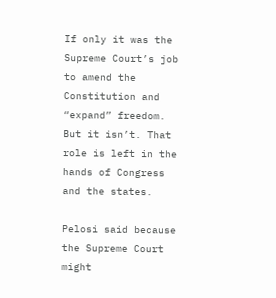If only it was the Supreme Court’s job to amend the Constitution and “expand” freedom. But it isn’t. That role is left in the hands of Congress and the states.

Pelosi said because the Supreme Court might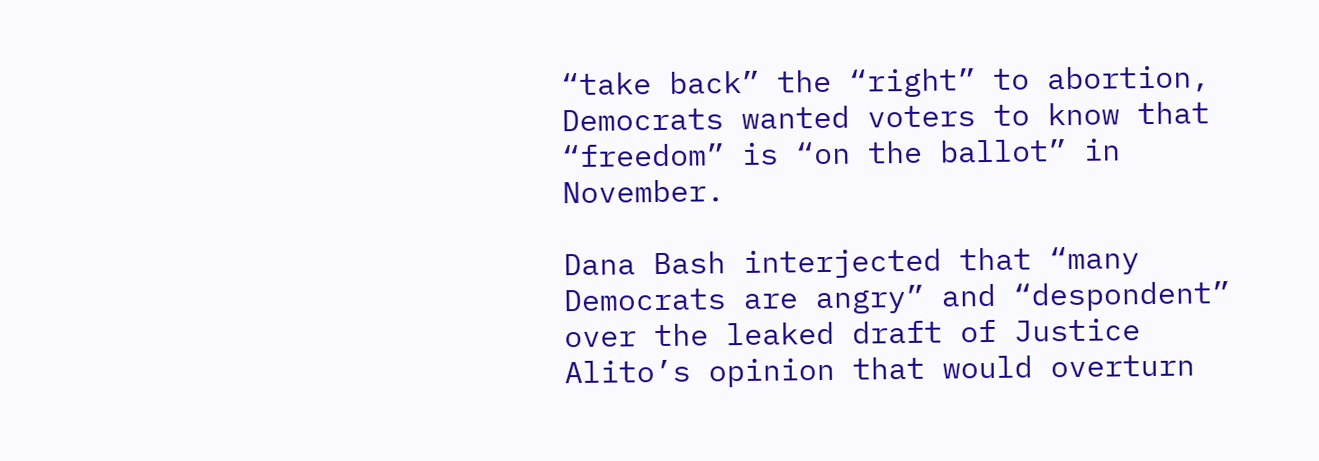“take back” the “right” to abortion, Democrats wanted voters to know that “freedom” is “on the ballot” in November.

Dana Bash interjected that “many Democrats are angry” and “despondent” over the leaked draft of Justice Alito’s opinion that would overturn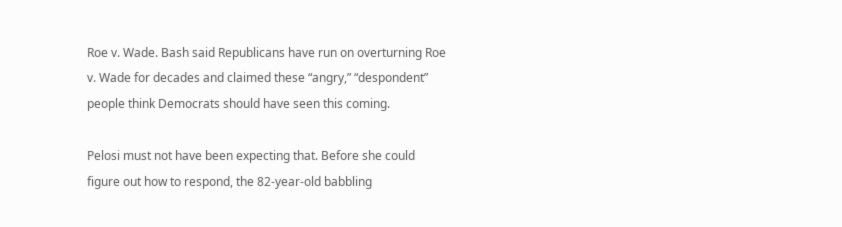Roe v. Wade. Bash said Republicans have run on overturning Roe v. Wade for decades and claimed these “angry,” “despondent” people think Democrats should have seen this coming.

Pelosi must not have been expecting that. Before she could figure out how to respond, the 82-year-old babbling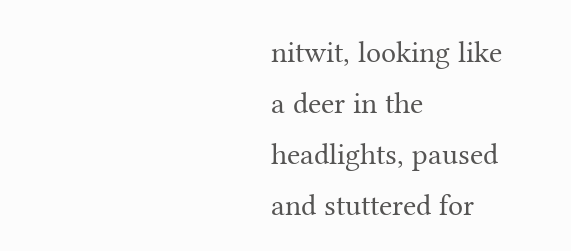nitwit, looking like a deer in the headlights, paused and stuttered for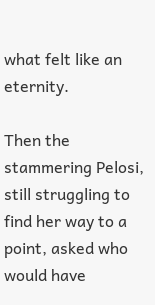what felt like an eternity.

Then the stammering Pelosi, still struggling to find her way to a point, asked who would have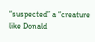“suspected” a “creature like Donald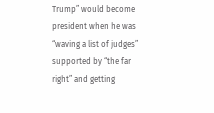Trump” would become president when he was “waving a list of judges” supported by “the far right” and getting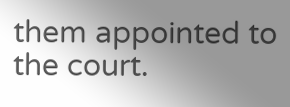them appointed to the court.